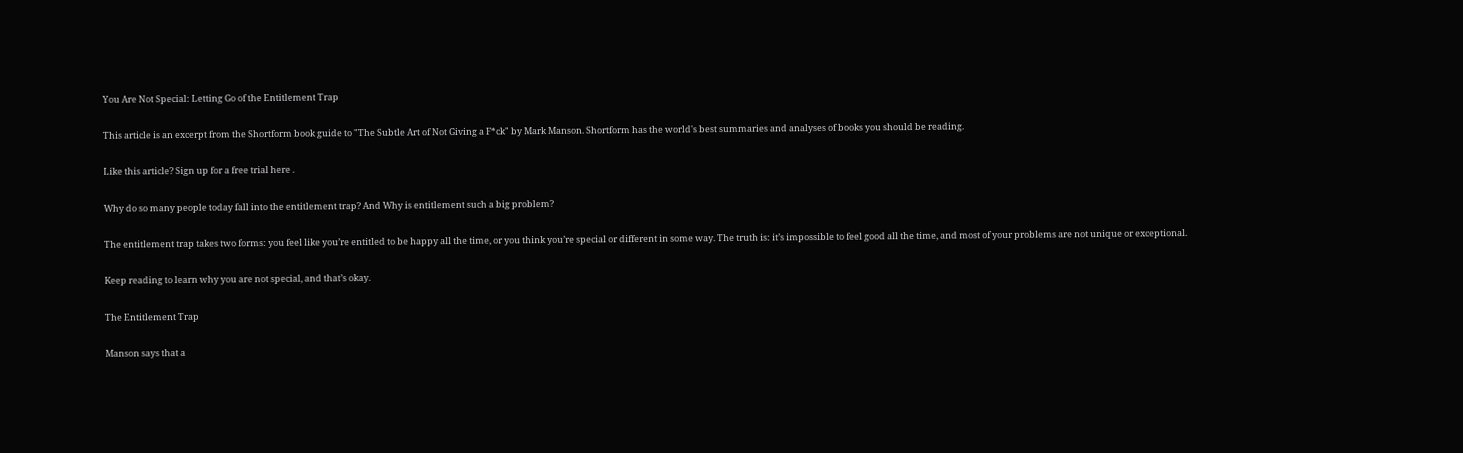You Are Not Special: Letting Go of the Entitlement Trap

This article is an excerpt from the Shortform book guide to "The Subtle Art of Not Giving a F*ck" by Mark Manson. Shortform has the world's best summaries and analyses of books you should be reading.

Like this article? Sign up for a free trial here .

Why do so many people today fall into the entitlement trap? And Why is entitlement such a big problem?

The entitlement trap takes two forms: you feel like you’re entitled to be happy all the time, or you think you’re special or different in some way. The truth is: it’s impossible to feel good all the time, and most of your problems are not unique or exceptional.

Keep reading to learn why you are not special, and that’s okay.

The Entitlement Trap

Manson says that a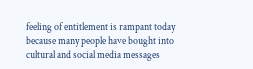feeling of entitlement is rampant today because many people have bought into cultural and social media messages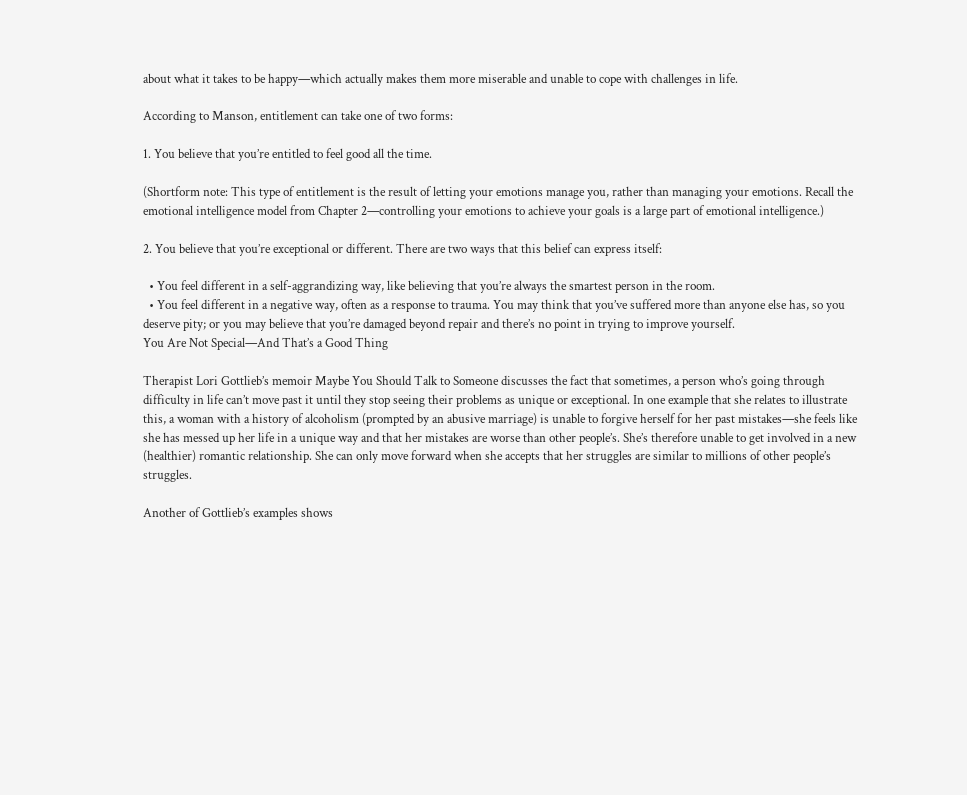about what it takes to be happy—which actually makes them more miserable and unable to cope with challenges in life.

According to Manson, entitlement can take one of two forms:

1. You believe that you’re entitled to feel good all the time.

(Shortform note: This type of entitlement is the result of letting your emotions manage you, rather than managing your emotions. Recall the emotional intelligence model from Chapter 2—controlling your emotions to achieve your goals is a large part of emotional intelligence.)

2. You believe that you’re exceptional or different. There are two ways that this belief can express itself:

  • You feel different in a self-aggrandizing way, like believing that you’re always the smartest person in the room.
  • You feel different in a negative way, often as a response to trauma. You may think that you’ve suffered more than anyone else has, so you deserve pity; or you may believe that you’re damaged beyond repair and there’s no point in trying to improve yourself.
You Are Not Special—And That’s a Good Thing

Therapist Lori Gottlieb’s memoir Maybe You Should Talk to Someone discusses the fact that sometimes, a person who’s going through difficulty in life can’t move past it until they stop seeing their problems as unique or exceptional. In one example that she relates to illustrate this, a woman with a history of alcoholism (prompted by an abusive marriage) is unable to forgive herself for her past mistakes—she feels like she has messed up her life in a unique way and that her mistakes are worse than other people’s. She’s therefore unable to get involved in a new (healthier) romantic relationship. She can only move forward when she accepts that her struggles are similar to millions of other people’s struggles.

Another of Gottlieb’s examples shows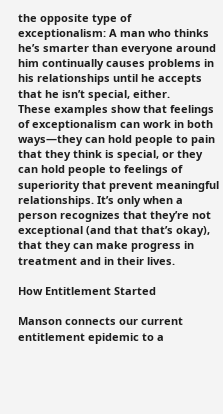the opposite type of exceptionalism: A man who thinks he’s smarter than everyone around him continually causes problems in his relationships until he accepts that he isn’t special, either.
These examples show that feelings of exceptionalism can work in both ways—they can hold people to pain that they think is special, or they can hold people to feelings of superiority that prevent meaningful relationships. It’s only when a person recognizes that they’re not exceptional (and that that’s okay), that they can make progress in treatment and in their lives.

How Entitlement Started

Manson connects our current entitlement epidemic to a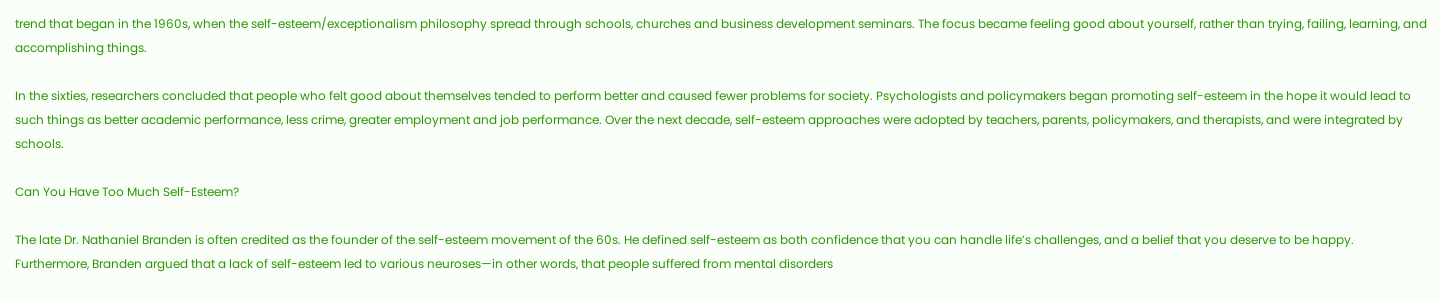trend that began in the 1960s, when the self-esteem/exceptionalism philosophy spread through schools, churches and business development seminars. The focus became feeling good about yourself, rather than trying, failing, learning, and accomplishing things.

In the sixties, researchers concluded that people who felt good about themselves tended to perform better and caused fewer problems for society. Psychologists and policymakers began promoting self-esteem in the hope it would lead to such things as better academic performance, less crime, greater employment and job performance. Over the next decade, self-esteem approaches were adopted by teachers, parents, policymakers, and therapists, and were integrated by schools.

Can You Have Too Much Self-Esteem?

The late Dr. Nathaniel Branden is often credited as the founder of the self-esteem movement of the 60s. He defined self-esteem as both confidence that you can handle life’s challenges, and a belief that you deserve to be happy.
Furthermore, Branden argued that a lack of self-esteem led to various neuroses—in other words, that people suffered from mental disorders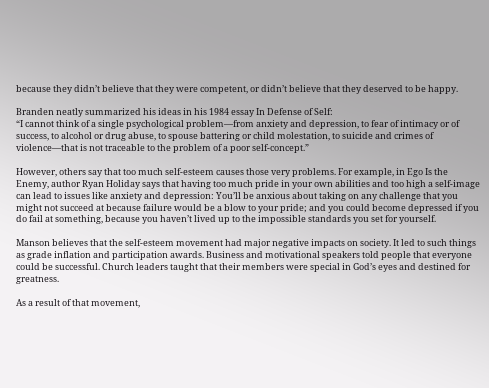because they didn’t believe that they were competent, or didn’t believe that they deserved to be happy.

Branden neatly summarized his ideas in his 1984 essay In Defense of Self:
“I cannot think of a single psychological problem—from anxiety and depression, to fear of intimacy or of success, to alcohol or drug abuse, to spouse battering or child molestation, to suicide and crimes of violence—that is not traceable to the problem of a poor self-concept.”

However, others say that too much self-esteem causes those very problems. For example, in Ego Is the Enemy, author Ryan Holiday says that having too much pride in your own abilities and too high a self-image can lead to issues like anxiety and depression: You’ll be anxious about taking on any challenge that you might not succeed at because failure would be a blow to your pride; and you could become depressed if you do fail at something, because you haven’t lived up to the impossible standards you set for yourself.

Manson believes that the self-esteem movement had major negative impacts on society. It led to such things as grade inflation and participation awards. Business and motivational speakers told people that everyone could be successful. Church leaders taught that their members were special in God’s eyes and destined for greatness.

As a result of that movement,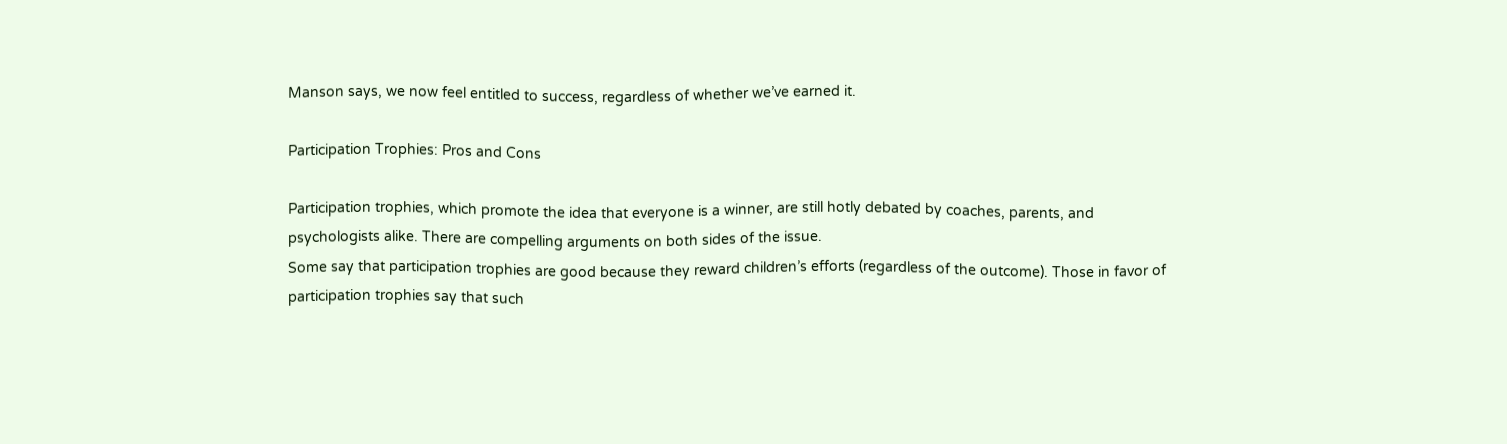Manson says, we now feel entitled to success, regardless of whether we’ve earned it.

Participation Trophies: Pros and Cons

Participation trophies, which promote the idea that everyone is a winner, are still hotly debated by coaches, parents, and psychologists alike. There are compelling arguments on both sides of the issue.
Some say that participation trophies are good because they reward children’s efforts (regardless of the outcome). Those in favor of participation trophies say that such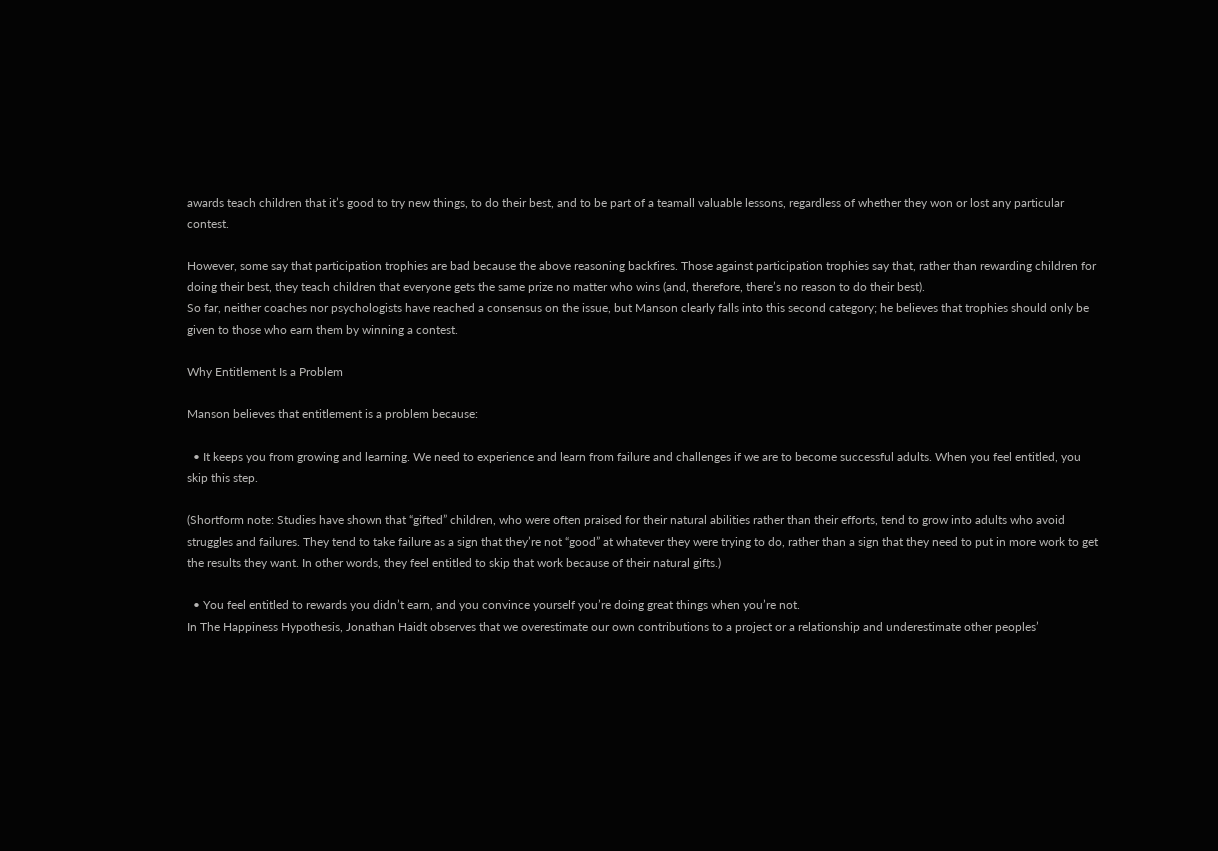awards teach children that it’s good to try new things, to do their best, and to be part of a teamall valuable lessons, regardless of whether they won or lost any particular contest.

However, some say that participation trophies are bad because the above reasoning backfires. Those against participation trophies say that, rather than rewarding children for doing their best, they teach children that everyone gets the same prize no matter who wins (and, therefore, there’s no reason to do their best).
So far, neither coaches nor psychologists have reached a consensus on the issue, but Manson clearly falls into this second category; he believes that trophies should only be given to those who earn them by winning a contest.

Why Entitlement Is a Problem

Manson believes that entitlement is a problem because:

  • It keeps you from growing and learning. We need to experience and learn from failure and challenges if we are to become successful adults. When you feel entitled, you skip this step.

(Shortform note: Studies have shown that “gifted” children, who were often praised for their natural abilities rather than their efforts, tend to grow into adults who avoid struggles and failures. They tend to take failure as a sign that they’re not “good” at whatever they were trying to do, rather than a sign that they need to put in more work to get the results they want. In other words, they feel entitled to skip that work because of their natural gifts.)

  • You feel entitled to rewards you didn’t earn, and you convince yourself you’re doing great things when you’re not.
In The Happiness Hypothesis, Jonathan Haidt observes that we overestimate our own contributions to a project or a relationship and underestimate other peoples’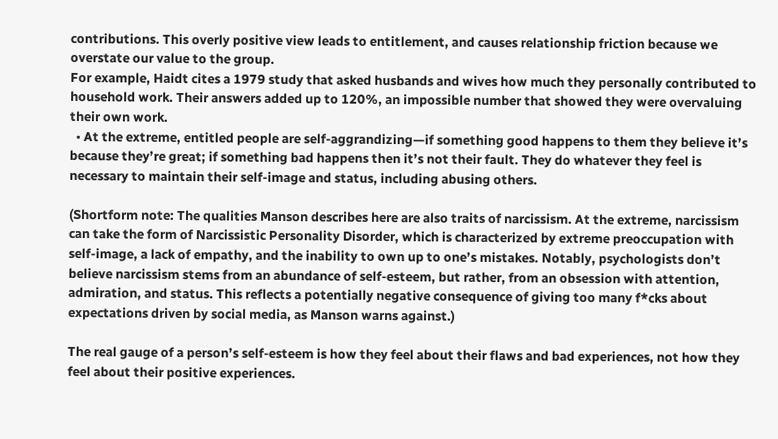contributions. This overly positive view leads to entitlement, and causes relationship friction because we overstate our value to the group.
For example, Haidt cites a 1979 study that asked husbands and wives how much they personally contributed to household work. Their answers added up to 120%, an impossible number that showed they were overvaluing their own work.
  • At the extreme, entitled people are self-aggrandizing—if something good happens to them they believe it’s because they’re great; if something bad happens then it’s not their fault. They do whatever they feel is necessary to maintain their self-image and status, including abusing others.

(Shortform note: The qualities Manson describes here are also traits of narcissism. At the extreme, narcissism can take the form of Narcissistic Personality Disorder, which is characterized by extreme preoccupation with self-image, a lack of empathy, and the inability to own up to one’s mistakes. Notably, psychologists don’t believe narcissism stems from an abundance of self-esteem, but rather, from an obsession with attention, admiration, and status. This reflects a potentially negative consequence of giving too many f*cks about expectations driven by social media, as Manson warns against.)

The real gauge of a person’s self-esteem is how they feel about their flaws and bad experiences, not how they feel about their positive experiences.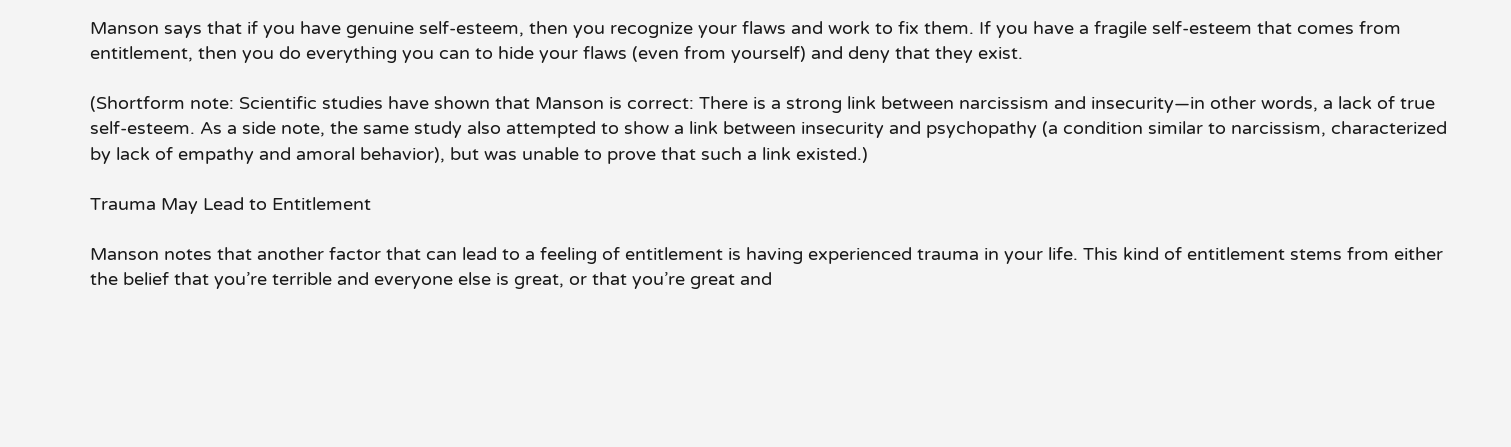Manson says that if you have genuine self-esteem, then you recognize your flaws and work to fix them. If you have a fragile self-esteem that comes from entitlement, then you do everything you can to hide your flaws (even from yourself) and deny that they exist.

(Shortform note: Scientific studies have shown that Manson is correct: There is a strong link between narcissism and insecurity—in other words, a lack of true self-esteem. As a side note, the same study also attempted to show a link between insecurity and psychopathy (a condition similar to narcissism, characterized by lack of empathy and amoral behavior), but was unable to prove that such a link existed.)

Trauma May Lead to Entitlement

Manson notes that another factor that can lead to a feeling of entitlement is having experienced trauma in your life. This kind of entitlement stems from either the belief that you’re terrible and everyone else is great, or that you’re great and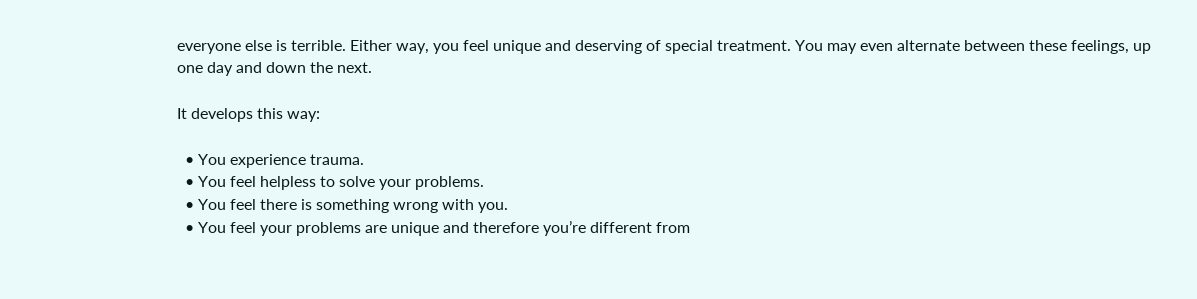everyone else is terrible. Either way, you feel unique and deserving of special treatment. You may even alternate between these feelings, up one day and down the next.

It develops this way:

  • You experience trauma.
  • You feel helpless to solve your problems.
  • You feel there is something wrong with you.
  • You feel your problems are unique and therefore you’re different from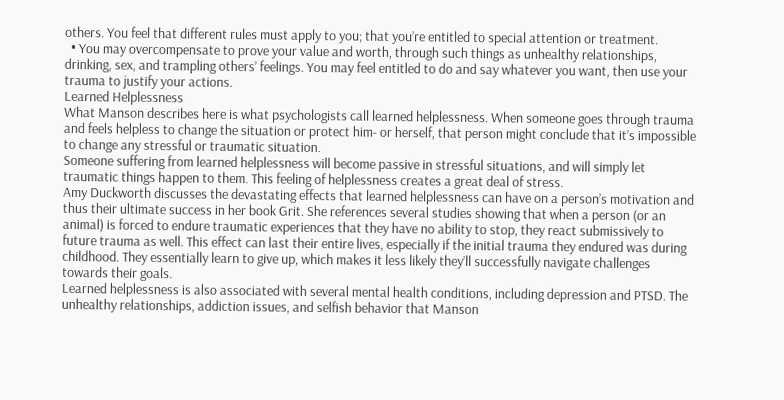others. You feel that different rules must apply to you; that you’re entitled to special attention or treatment.
  • You may overcompensate to prove your value and worth, through such things as unhealthy relationships, drinking, sex, and trampling others’ feelings. You may feel entitled to do and say whatever you want, then use your trauma to justify your actions.
Learned Helplessness
What Manson describes here is what psychologists call learned helplessness. When someone goes through trauma and feels helpless to change the situation or protect him- or herself, that person might conclude that it’s impossible to change any stressful or traumatic situation.
Someone suffering from learned helplessness will become passive in stressful situations, and will simply let traumatic things happen to them. This feeling of helplessness creates a great deal of stress.
Amy Duckworth discusses the devastating effects that learned helplessness can have on a person’s motivation and thus their ultimate success in her book Grit. She references several studies showing that when a person (or an animal) is forced to endure traumatic experiences that they have no ability to stop, they react submissively to future trauma as well. This effect can last their entire lives, especially if the initial trauma they endured was during childhood. They essentially learn to give up, which makes it less likely they’ll successfully navigate challenges towards their goals.
Learned helplessness is also associated with several mental health conditions, including depression and PTSD. The unhealthy relationships, addiction issues, and selfish behavior that Manson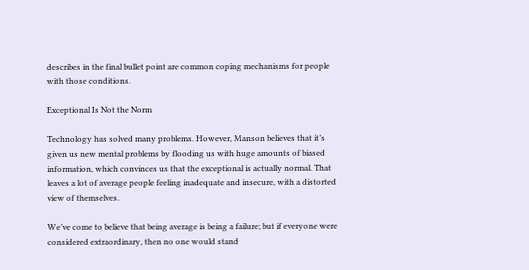describes in the final bullet point are common coping mechanisms for people with those conditions.

Exceptional Is Not the Norm

Technology has solved many problems. However, Manson believes that it’s given us new mental problems by flooding us with huge amounts of biased information, which convinces us that the exceptional is actually normal. That leaves a lot of average people feeling inadequate and insecure, with a distorted view of themselves.

We’ve come to believe that being average is being a failure; but if everyone were considered extraordinary, then no one would stand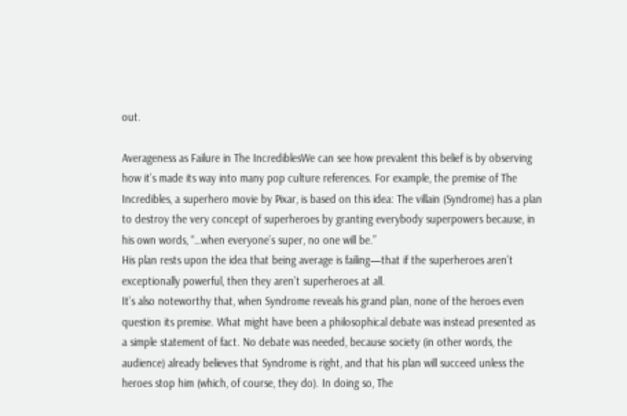out.

Averageness as Failure in The IncrediblesWe can see how prevalent this belief is by observing how it’s made its way into many pop culture references. For example, the premise of The Incredibles, a superhero movie by Pixar, is based on this idea: The villain (Syndrome) has a plan to destroy the very concept of superheroes by granting everybody superpowers because, in his own words, “…when everyone’s super, no one will be.”
His plan rests upon the idea that being average is failing—that if the superheroes aren’t exceptionally powerful, then they aren’t superheroes at all.
It’s also noteworthy that, when Syndrome reveals his grand plan, none of the heroes even question its premise. What might have been a philosophical debate was instead presented as a simple statement of fact. No debate was needed, because society (in other words, the audience) already believes that Syndrome is right, and that his plan will succeed unless the heroes stop him (which, of course, they do). In doing so, The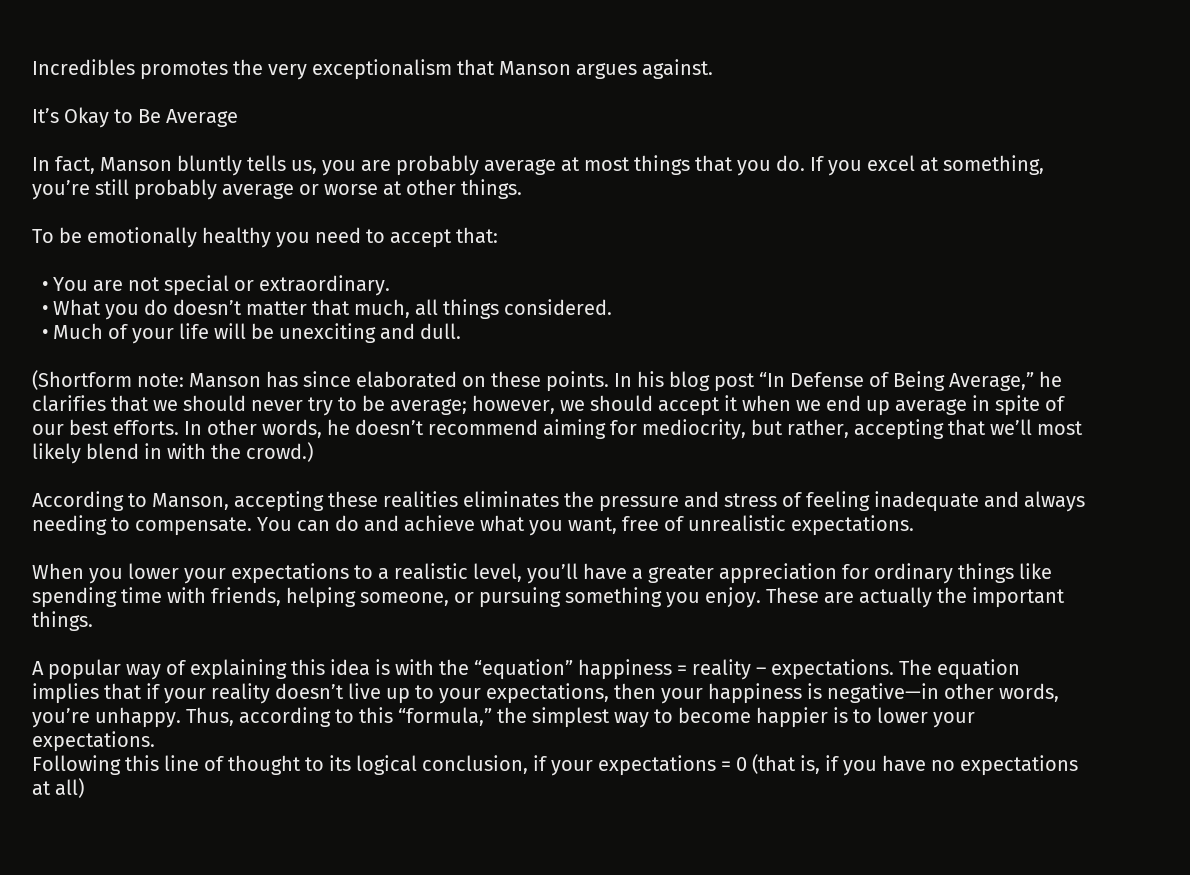Incredibles promotes the very exceptionalism that Manson argues against.

It’s Okay to Be Average

In fact, Manson bluntly tells us, you are probably average at most things that you do. If you excel at something, you’re still probably average or worse at other things.

To be emotionally healthy you need to accept that:

  • You are not special or extraordinary.
  • What you do doesn’t matter that much, all things considered.
  • Much of your life will be unexciting and dull.

(Shortform note: Manson has since elaborated on these points. In his blog post “In Defense of Being Average,” he clarifies that we should never try to be average; however, we should accept it when we end up average in spite of our best efforts. In other words, he doesn’t recommend aiming for mediocrity, but rather, accepting that we’ll most likely blend in with the crowd.)

According to Manson, accepting these realities eliminates the pressure and stress of feeling inadequate and always needing to compensate. You can do and achieve what you want, free of unrealistic expectations.

When you lower your expectations to a realistic level, you’ll have a greater appreciation for ordinary things like spending time with friends, helping someone, or pursuing something you enjoy. These are actually the important things.

A popular way of explaining this idea is with the “equation” happiness = reality – expectations. The equation implies that if your reality doesn’t live up to your expectations, then your happiness is negative—in other words, you’re unhappy. Thus, according to this “formula,” the simplest way to become happier is to lower your expectations.
Following this line of thought to its logical conclusion, if your expectations = 0 (that is, if you have no expectations at all)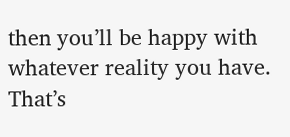then you’ll be happy with whatever reality you have. That’s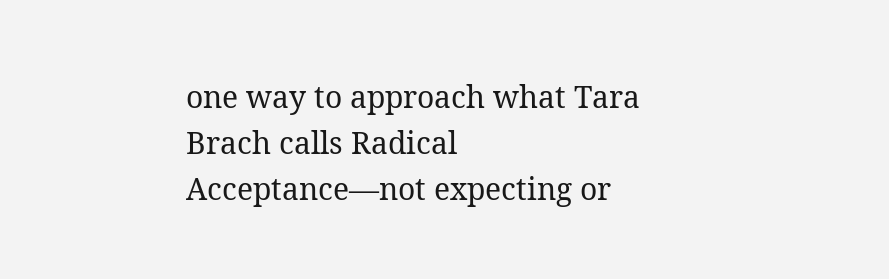one way to approach what Tara Brach calls Radical Acceptance—not expecting or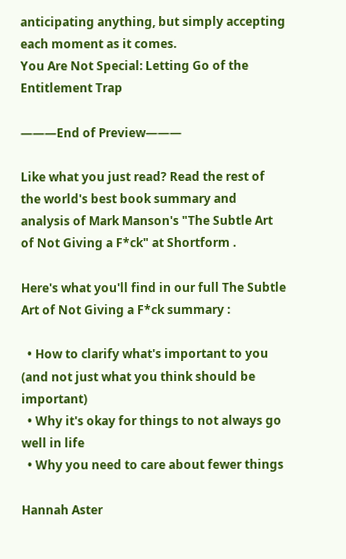anticipating anything, but simply accepting each moment as it comes.
You Are Not Special: Letting Go of the Entitlement Trap

———End of Preview———

Like what you just read? Read the rest of the world's best book summary and analysis of Mark Manson's "The Subtle Art of Not Giving a F*ck" at Shortform .

Here's what you'll find in our full The Subtle Art of Not Giving a F*ck summary :

  • How to clarify what's important to you (and not just what you think should be important)
  • Why it's okay for things to not always go well in life
  • Why you need to care about fewer things

Hannah Aster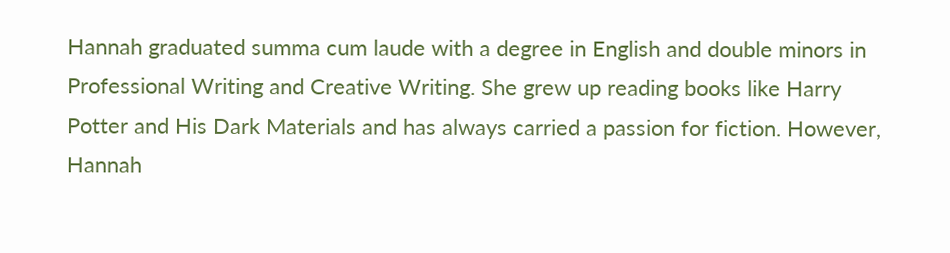Hannah graduated summa cum laude with a degree in English and double minors in Professional Writing and Creative Writing. She grew up reading books like Harry Potter and His Dark Materials and has always carried a passion for fiction. However, Hannah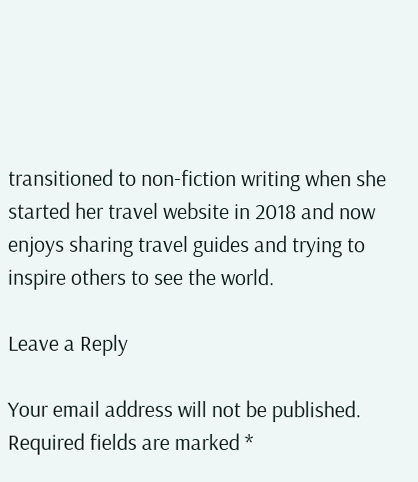transitioned to non-fiction writing when she started her travel website in 2018 and now enjoys sharing travel guides and trying to inspire others to see the world.

Leave a Reply

Your email address will not be published. Required fields are marked *